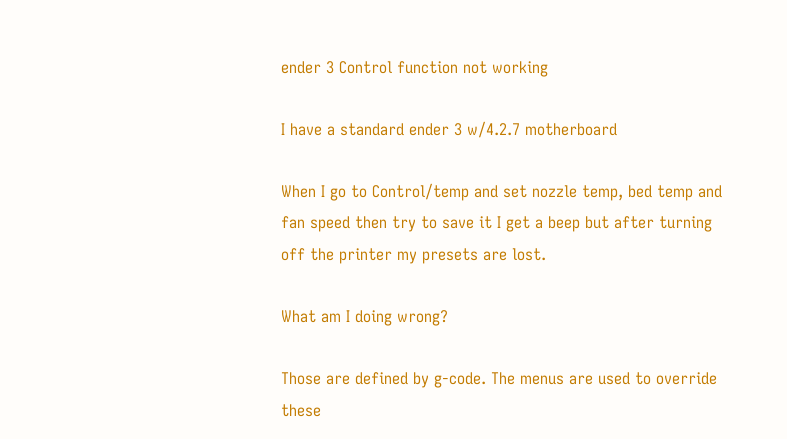ender 3 Control function not working

I have a standard ender 3 w/4.2.7 motherboard

When I go to Control/temp and set nozzle temp, bed temp and fan speed then try to save it I get a beep but after turning off the printer my presets are lost.

What am I doing wrong?

Those are defined by g-code. The menus are used to override these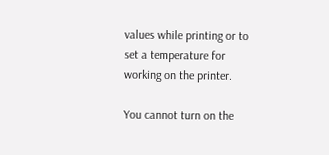values while printing or to set a temperature for working on the printer.

You cannot turn on the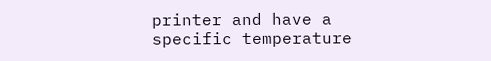printer and have a specific temperature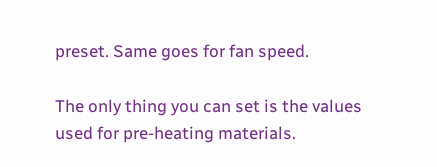preset. Same goes for fan speed.

The only thing you can set is the values used for pre-heating materials.